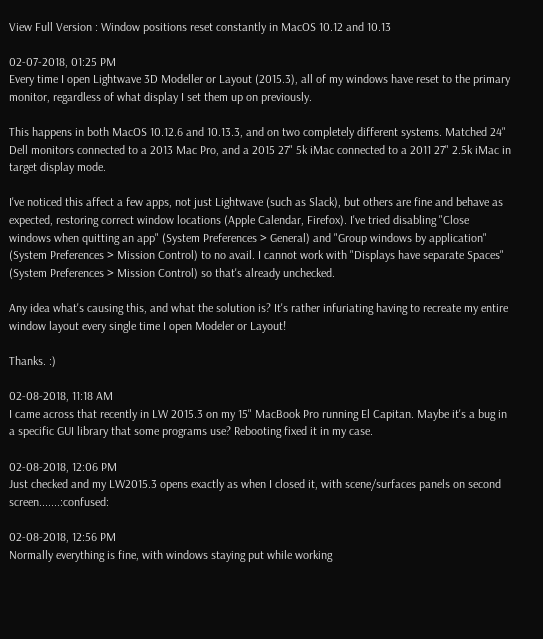View Full Version : Window positions reset constantly in MacOS 10.12 and 10.13

02-07-2018, 01:25 PM
Every time I open Lightwave 3D Modeller or Layout (2015.3), all of my windows have reset to the primary monitor, regardless of what display I set them up on previously.

This happens in both MacOS 10.12.6 and 10.13.3, and on two completely different systems. Matched 24" Dell monitors connected to a 2013 Mac Pro, and a 2015 27" 5k iMac connected to a 2011 27" 2.5k iMac in target display mode.

I've noticed this affect a few apps, not just Lightwave (such as Slack), but others are fine and behave as expected, restoring correct window locations (Apple Calendar, Firefox). I've tried disabling "Close windows when quitting an app" (System Preferences > General) and "Group windows by application" (System Preferences > Mission Control) to no avail. I cannot work with "Displays have separate Spaces" (System Preferences > Mission Control) so that's already unchecked.

Any idea what's causing this, and what the solution is? It's rather infuriating having to recreate my entire window layout every single time I open Modeler or Layout!

Thanks. :)

02-08-2018, 11:18 AM
I came across that recently in LW 2015.3 on my 15" MacBook Pro running El Capitan. Maybe it's a bug in a specific GUI library that some programs use? Rebooting fixed it in my case.

02-08-2018, 12:06 PM
Just checked and my LW2015.3 opens exactly as when I closed it, with scene/surfaces panels on second screen.......:confused:

02-08-2018, 12:56 PM
Normally everything is fine, with windows staying put while working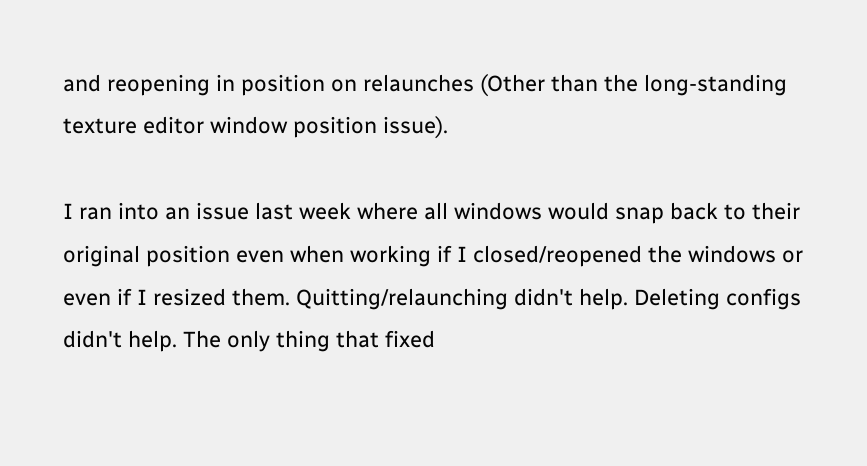and reopening in position on relaunches (Other than the long-standing texture editor window position issue).

I ran into an issue last week where all windows would snap back to their original position even when working if I closed/reopened the windows or even if I resized them. Quitting/relaunching didn't help. Deleting configs didn't help. The only thing that fixed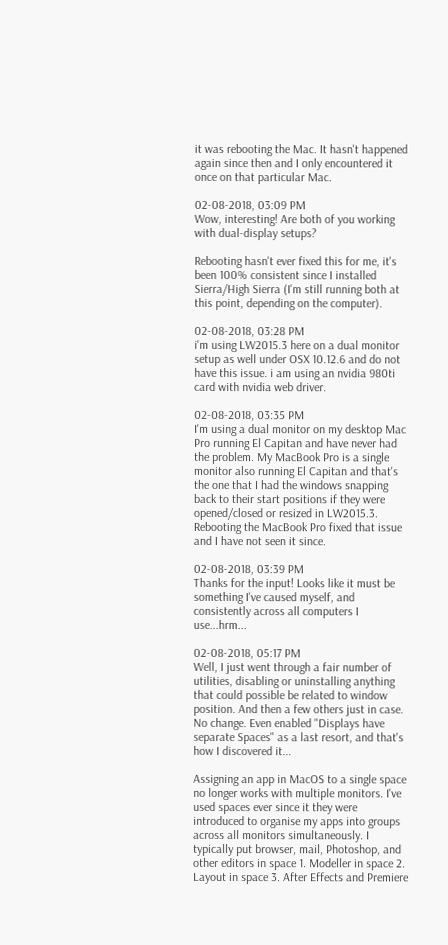it was rebooting the Mac. It hasn't happened again since then and I only encountered it once on that particular Mac.

02-08-2018, 03:09 PM
Wow, interesting! Are both of you working with dual-display setups?

Rebooting hasn't ever fixed this for me, it's been 100% consistent since I installed Sierra/High Sierra (I'm still running both at this point, depending on the computer).

02-08-2018, 03:28 PM
i'm using LW2015.3 here on a dual monitor setup as well under OSX 10.12.6 and do not have this issue. i am using an nvidia 980ti card with nvidia web driver.

02-08-2018, 03:35 PM
I'm using a dual monitor on my desktop Mac Pro running El Capitan and have never had the problem. My MacBook Pro is a single monitor also running El Capitan and that's the one that I had the windows snapping back to their start positions if they were opened/closed or resized in LW2015.3. Rebooting the MacBook Pro fixed that issue and I have not seen it since.

02-08-2018, 03:39 PM
Thanks for the input! Looks like it must be something I've caused myself, and consistently across all computers I use...hrm...

02-08-2018, 05:17 PM
Well, I just went through a fair number of utilities, disabling or uninstalling anything that could possible be related to window position. And then a few others just in case. No change. Even enabled "Displays have separate Spaces" as a last resort, and that's how I discovered it...

Assigning an app in MacOS to a single space no longer works with multiple monitors. I've used spaces ever since it they were introduced to organise my apps into groups across all monitors simultaneously. I typically put browser, mail, Photoshop, and other editors in space 1. Modeller in space 2. Layout in space 3. After Effects and Premiere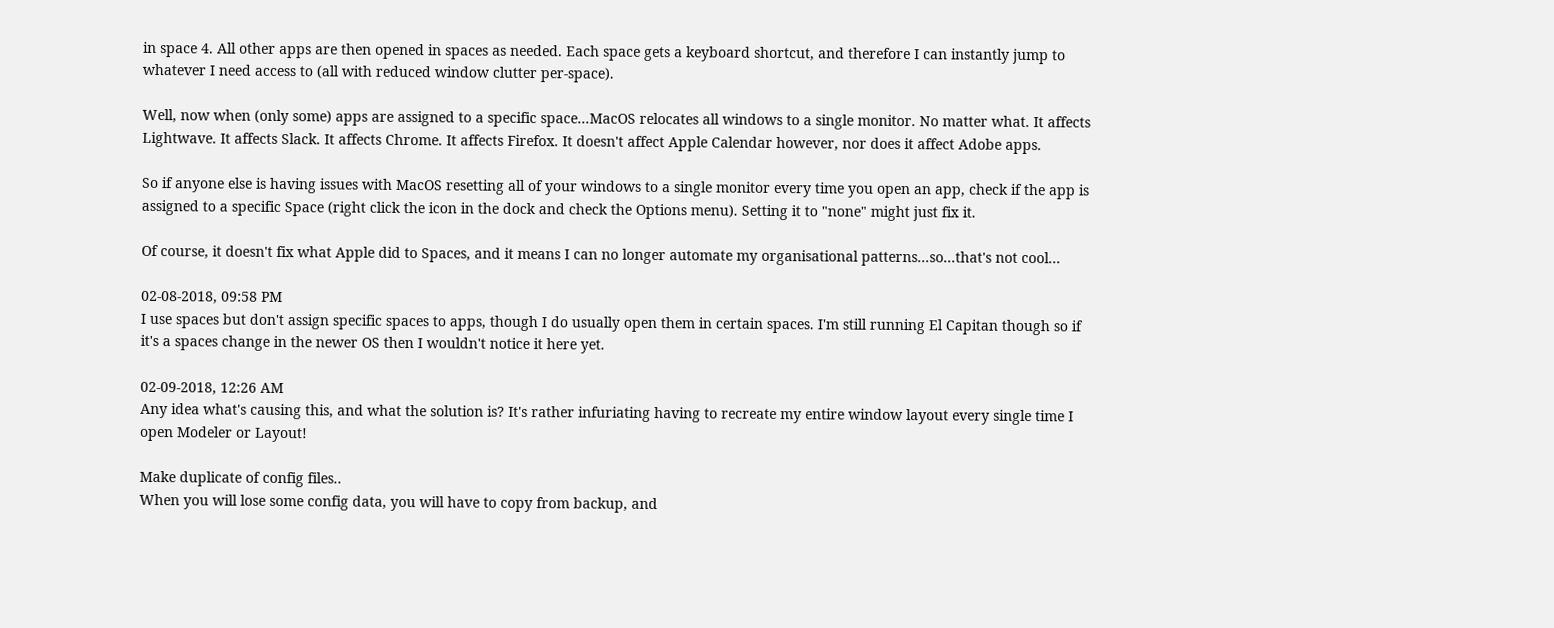in space 4. All other apps are then opened in spaces as needed. Each space gets a keyboard shortcut, and therefore I can instantly jump to whatever I need access to (all with reduced window clutter per-space).

Well, now when (only some) apps are assigned to a specific space...MacOS relocates all windows to a single monitor. No matter what. It affects Lightwave. It affects Slack. It affects Chrome. It affects Firefox. It doesn't affect Apple Calendar however, nor does it affect Adobe apps.

So if anyone else is having issues with MacOS resetting all of your windows to a single monitor every time you open an app, check if the app is assigned to a specific Space (right click the icon in the dock and check the Options menu). Setting it to "none" might just fix it.

Of course, it doesn't fix what Apple did to Spaces, and it means I can no longer automate my organisational patterns...so...that's not cool...

02-08-2018, 09:58 PM
I use spaces but don't assign specific spaces to apps, though I do usually open them in certain spaces. I'm still running El Capitan though so if it's a spaces change in the newer OS then I wouldn't notice it here yet.

02-09-2018, 12:26 AM
Any idea what's causing this, and what the solution is? It's rather infuriating having to recreate my entire window layout every single time I open Modeler or Layout!

Make duplicate of config files..
When you will lose some config data, you will have to copy from backup, and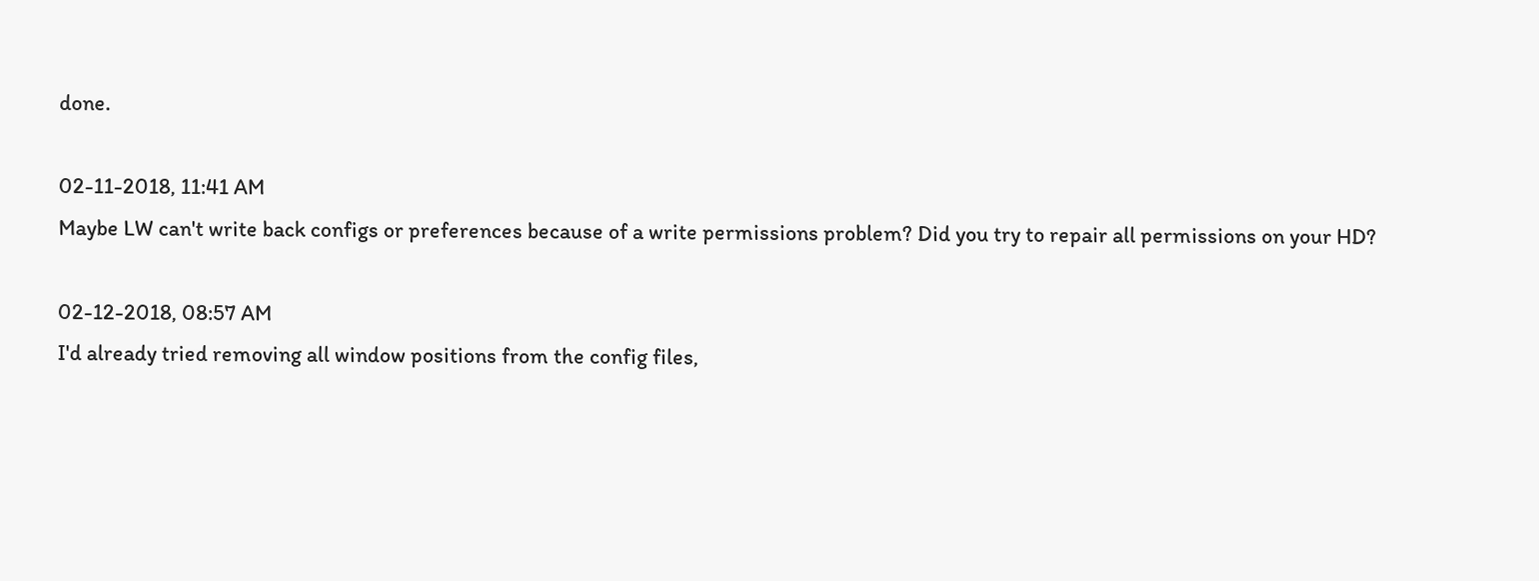done.

02-11-2018, 11:41 AM
Maybe LW can't write back configs or preferences because of a write permissions problem? Did you try to repair all permissions on your HD?

02-12-2018, 08:57 AM
I'd already tried removing all window positions from the config files,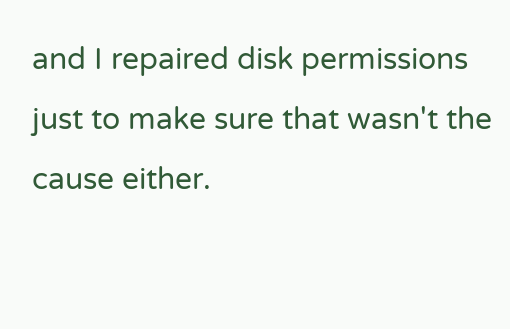and I repaired disk permissions just to make sure that wasn't the cause either.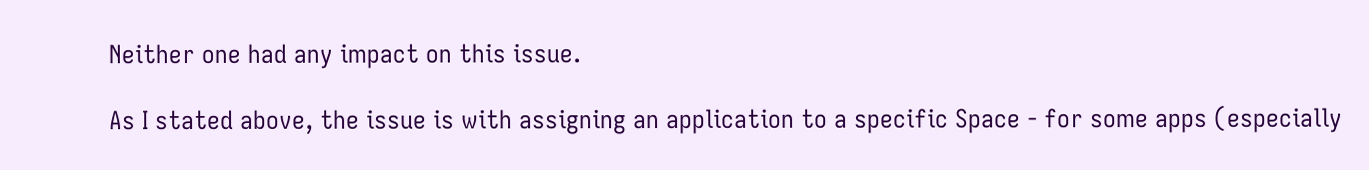Neither one had any impact on this issue.

As I stated above, the issue is with assigning an application to a specific Space - for some apps (especially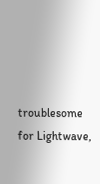troublesome for Lightwave,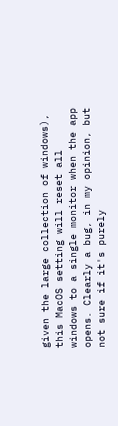given the large collection of windows), this MacOS setting will reset all windows to a single monitor when the app opens. Clearly a bug, in my opinion, but not sure if it's purely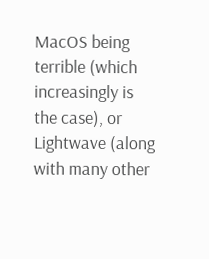MacOS being terrible (which increasingly is the case), or Lightwave (along with many other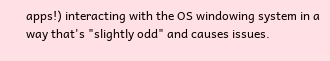apps!) interacting with the OS windowing system in a way that's "slightly odd" and causes issues.